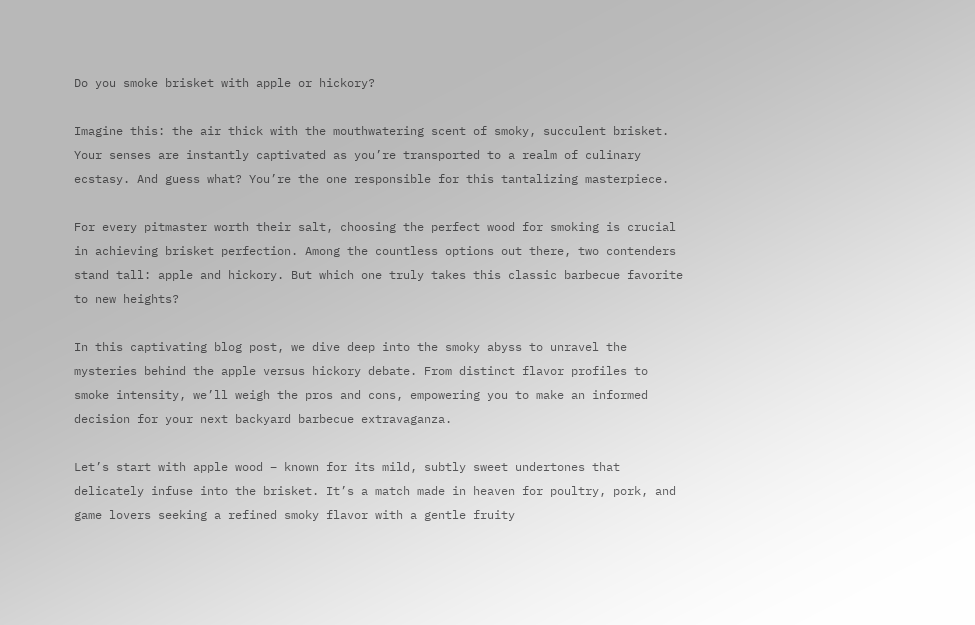Do you smoke brisket with apple or hickory?

Imagine this: the air thick with the mouthwatering scent of smoky, succulent brisket. Your senses are instantly captivated as you’re transported to a realm of culinary ecstasy. And guess what? You’re the one responsible for this tantalizing masterpiece.

For every pitmaster worth their salt, choosing the perfect wood for smoking is crucial in achieving brisket perfection. Among the countless options out there, two contenders stand tall: apple and hickory. But which one truly takes this classic barbecue favorite to new heights?

In this captivating blog post, we dive deep into the smoky abyss to unravel the mysteries behind the apple versus hickory debate. From distinct flavor profiles to smoke intensity, we’ll weigh the pros and cons, empowering you to make an informed decision for your next backyard barbecue extravaganza.

Let’s start with apple wood – known for its mild, subtly sweet undertones that delicately infuse into the brisket. It’s a match made in heaven for poultry, pork, and game lovers seeking a refined smoky flavor with a gentle fruity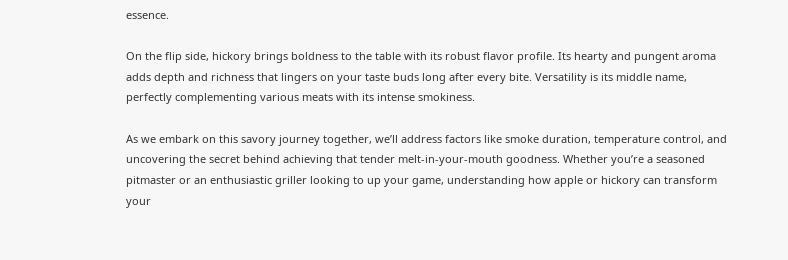essence.

On the flip side, hickory brings boldness to the table with its robust flavor profile. Its hearty and pungent aroma adds depth and richness that lingers on your taste buds long after every bite. Versatility is its middle name, perfectly complementing various meats with its intense smokiness.

As we embark on this savory journey together, we’ll address factors like smoke duration, temperature control, and uncovering the secret behind achieving that tender melt-in-your-mouth goodness. Whether you’re a seasoned pitmaster or an enthusiastic griller looking to up your game, understanding how apple or hickory can transform your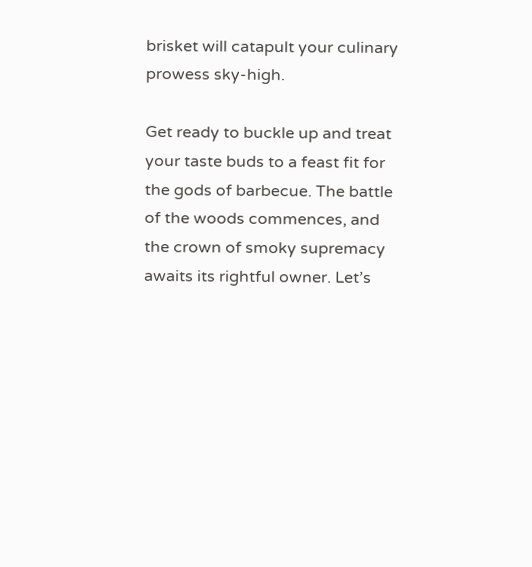brisket will catapult your culinary prowess sky-high.

Get ready to buckle up and treat your taste buds to a feast fit for the gods of barbecue. The battle of the woods commences, and the crown of smoky supremacy awaits its rightful owner. Let’s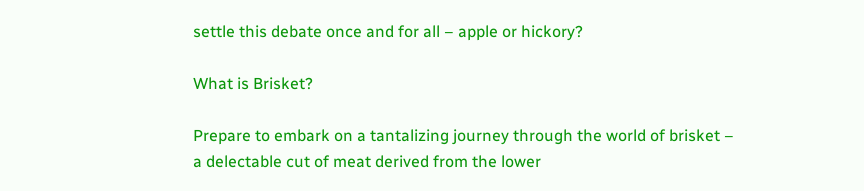settle this debate once and for all – apple or hickory?

What is Brisket?

Prepare to embark on a tantalizing journey through the world of brisket – a delectable cut of meat derived from the lower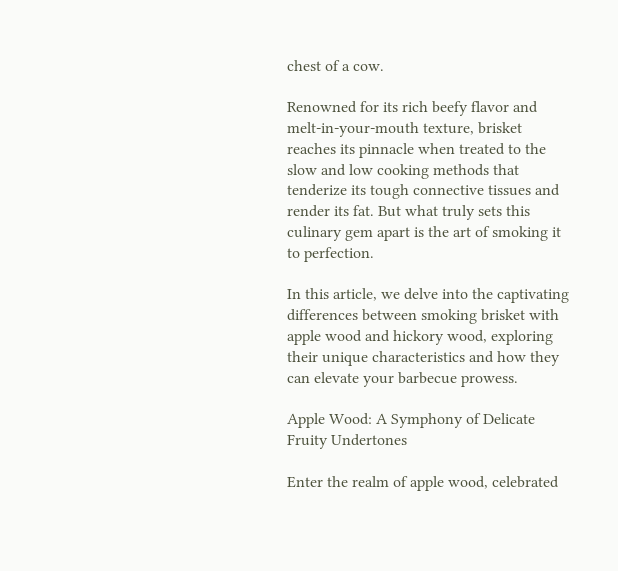chest of a cow.

Renowned for its rich beefy flavor and melt-in-your-mouth texture, brisket reaches its pinnacle when treated to the slow and low cooking methods that tenderize its tough connective tissues and render its fat. But what truly sets this culinary gem apart is the art of smoking it to perfection.

In this article, we delve into the captivating differences between smoking brisket with apple wood and hickory wood, exploring their unique characteristics and how they can elevate your barbecue prowess.

Apple Wood: A Symphony of Delicate Fruity Undertones

Enter the realm of apple wood, celebrated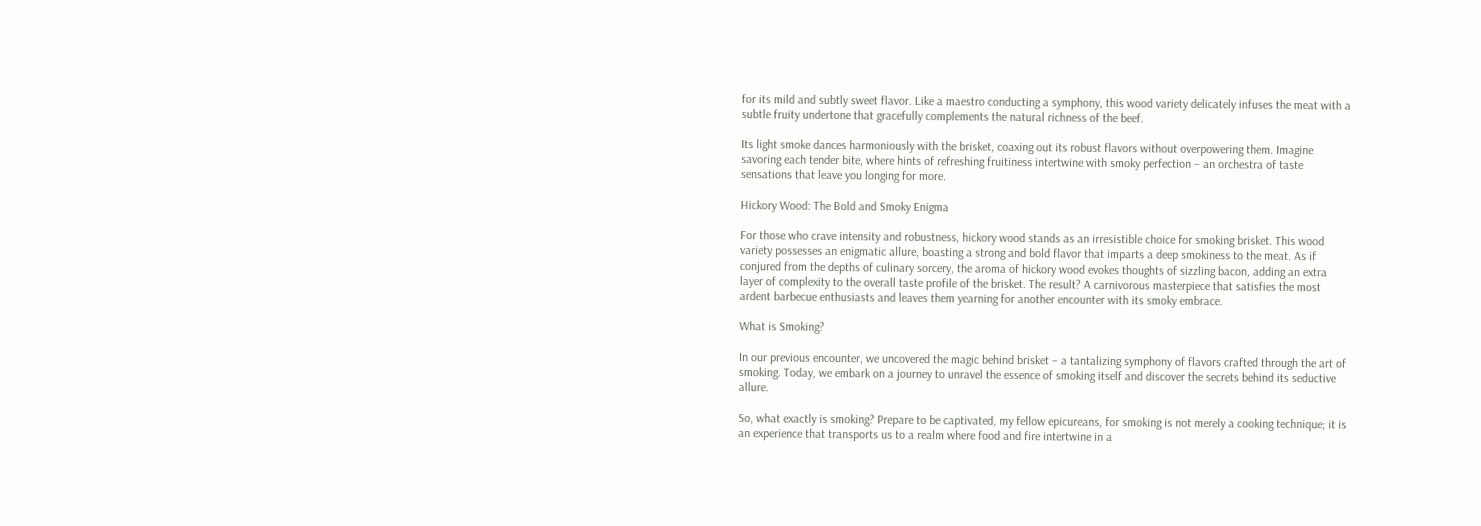for its mild and subtly sweet flavor. Like a maestro conducting a symphony, this wood variety delicately infuses the meat with a subtle fruity undertone that gracefully complements the natural richness of the beef.

Its light smoke dances harmoniously with the brisket, coaxing out its robust flavors without overpowering them. Imagine savoring each tender bite, where hints of refreshing fruitiness intertwine with smoky perfection – an orchestra of taste sensations that leave you longing for more.

Hickory Wood: The Bold and Smoky Enigma

For those who crave intensity and robustness, hickory wood stands as an irresistible choice for smoking brisket. This wood variety possesses an enigmatic allure, boasting a strong and bold flavor that imparts a deep smokiness to the meat. As if conjured from the depths of culinary sorcery, the aroma of hickory wood evokes thoughts of sizzling bacon, adding an extra layer of complexity to the overall taste profile of the brisket. The result? A carnivorous masterpiece that satisfies the most ardent barbecue enthusiasts and leaves them yearning for another encounter with its smoky embrace.

What is Smoking?

In our previous encounter, we uncovered the magic behind brisket – a tantalizing symphony of flavors crafted through the art of smoking. Today, we embark on a journey to unravel the essence of smoking itself and discover the secrets behind its seductive allure.

So, what exactly is smoking? Prepare to be captivated, my fellow epicureans, for smoking is not merely a cooking technique; it is an experience that transports us to a realm where food and fire intertwine in a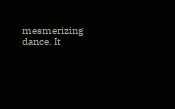mesmerizing dance. It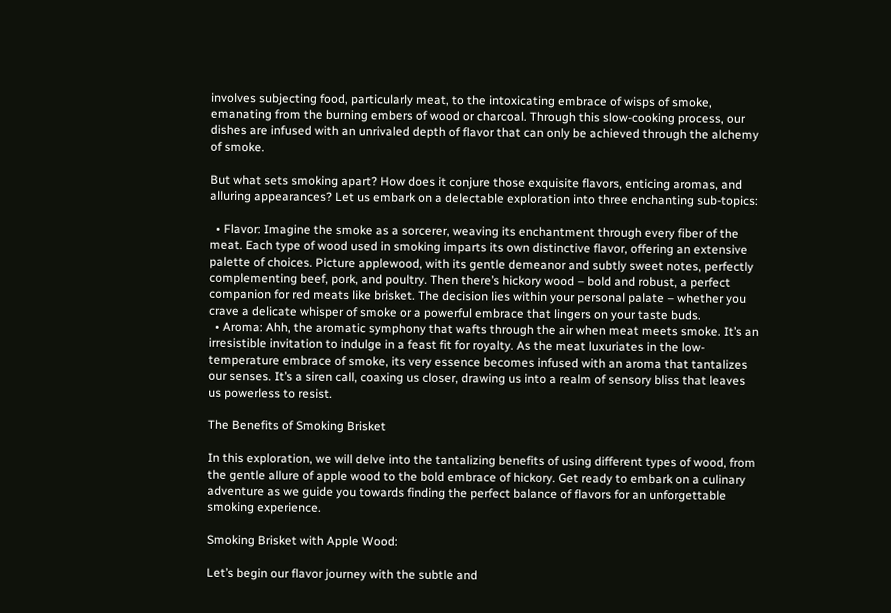involves subjecting food, particularly meat, to the intoxicating embrace of wisps of smoke, emanating from the burning embers of wood or charcoal. Through this slow-cooking process, our dishes are infused with an unrivaled depth of flavor that can only be achieved through the alchemy of smoke.

But what sets smoking apart? How does it conjure those exquisite flavors, enticing aromas, and alluring appearances? Let us embark on a delectable exploration into three enchanting sub-topics:

  • Flavor: Imagine the smoke as a sorcerer, weaving its enchantment through every fiber of the meat. Each type of wood used in smoking imparts its own distinctive flavor, offering an extensive palette of choices. Picture applewood, with its gentle demeanor and subtly sweet notes, perfectly complementing beef, pork, and poultry. Then there’s hickory wood – bold and robust, a perfect companion for red meats like brisket. The decision lies within your personal palate – whether you crave a delicate whisper of smoke or a powerful embrace that lingers on your taste buds.
  • Aroma: Ahh, the aromatic symphony that wafts through the air when meat meets smoke. It’s an irresistible invitation to indulge in a feast fit for royalty. As the meat luxuriates in the low-temperature embrace of smoke, its very essence becomes infused with an aroma that tantalizes our senses. It’s a siren call, coaxing us closer, drawing us into a realm of sensory bliss that leaves us powerless to resist.

The Benefits of Smoking Brisket

In this exploration, we will delve into the tantalizing benefits of using different types of wood, from the gentle allure of apple wood to the bold embrace of hickory. Get ready to embark on a culinary adventure as we guide you towards finding the perfect balance of flavors for an unforgettable smoking experience.

Smoking Brisket with Apple Wood:

Let’s begin our flavor journey with the subtle and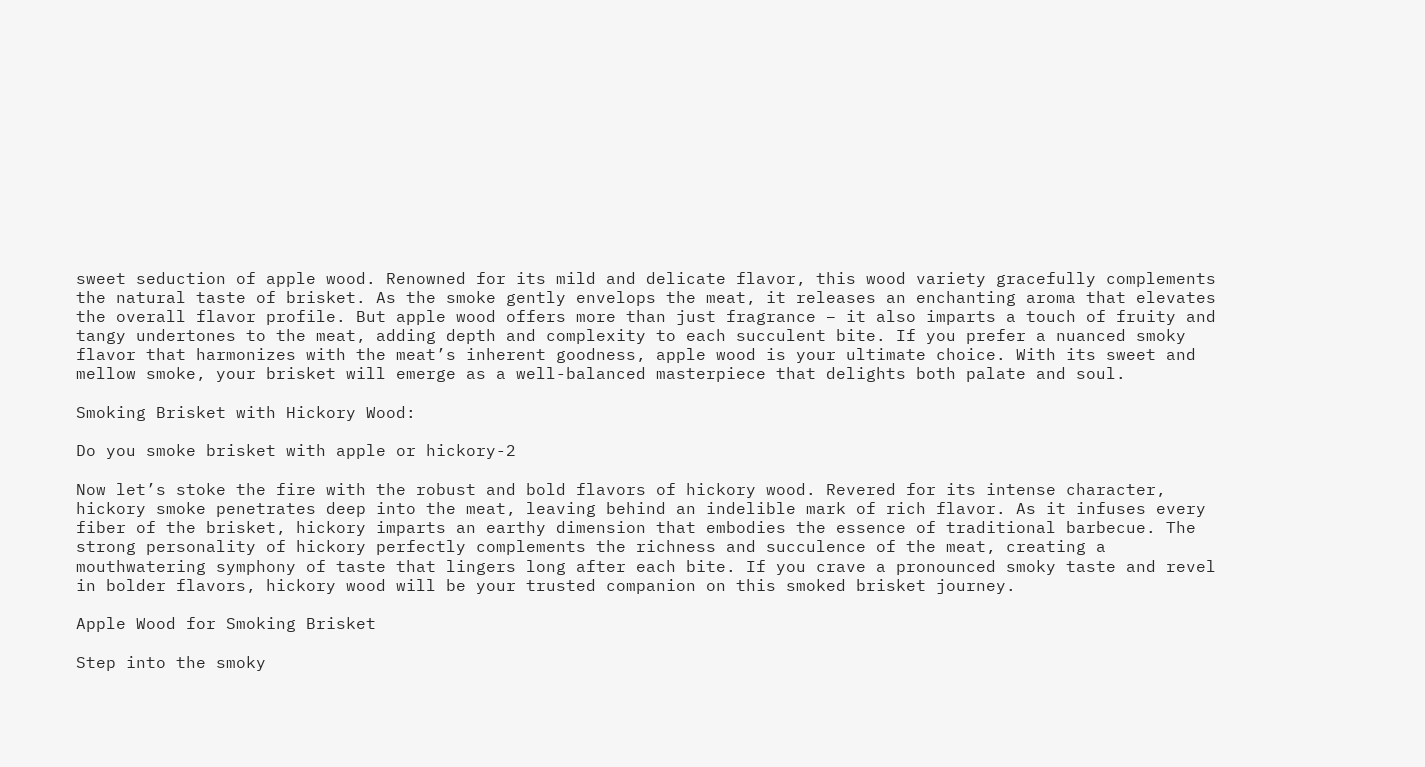sweet seduction of apple wood. Renowned for its mild and delicate flavor, this wood variety gracefully complements the natural taste of brisket. As the smoke gently envelops the meat, it releases an enchanting aroma that elevates the overall flavor profile. But apple wood offers more than just fragrance – it also imparts a touch of fruity and tangy undertones to the meat, adding depth and complexity to each succulent bite. If you prefer a nuanced smoky flavor that harmonizes with the meat’s inherent goodness, apple wood is your ultimate choice. With its sweet and mellow smoke, your brisket will emerge as a well-balanced masterpiece that delights both palate and soul.

Smoking Brisket with Hickory Wood:

Do you smoke brisket with apple or hickory-2

Now let’s stoke the fire with the robust and bold flavors of hickory wood. Revered for its intense character, hickory smoke penetrates deep into the meat, leaving behind an indelible mark of rich flavor. As it infuses every fiber of the brisket, hickory imparts an earthy dimension that embodies the essence of traditional barbecue. The strong personality of hickory perfectly complements the richness and succulence of the meat, creating a mouthwatering symphony of taste that lingers long after each bite. If you crave a pronounced smoky taste and revel in bolder flavors, hickory wood will be your trusted companion on this smoked brisket journey.

Apple Wood for Smoking Brisket

Step into the smoky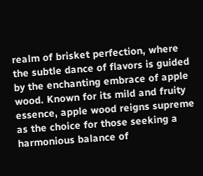realm of brisket perfection, where the subtle dance of flavors is guided by the enchanting embrace of apple wood. Known for its mild and fruity essence, apple wood reigns supreme as the choice for those seeking a harmonious balance of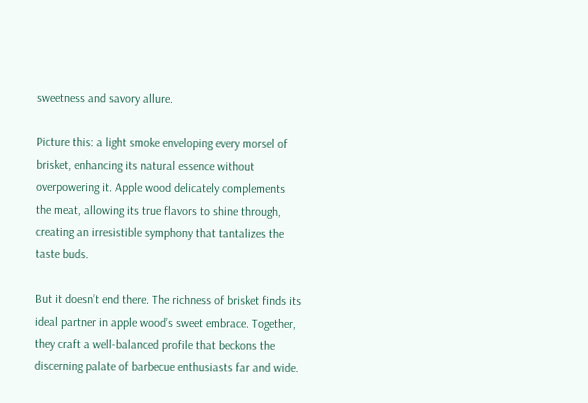sweetness and savory allure.

Picture this: a light smoke enveloping every morsel of brisket, enhancing its natural essence without overpowering it. Apple wood delicately complements the meat, allowing its true flavors to shine through, creating an irresistible symphony that tantalizes the taste buds.

But it doesn’t end there. The richness of brisket finds its ideal partner in apple wood’s sweet embrace. Together, they craft a well-balanced profile that beckons the discerning palate of barbecue enthusiasts far and wide.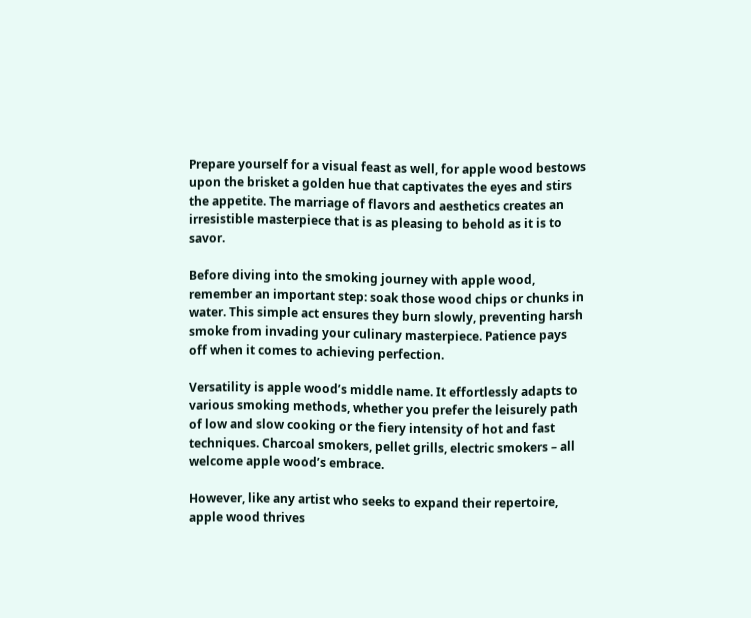Prepare yourself for a visual feast as well, for apple wood bestows upon the brisket a golden hue that captivates the eyes and stirs the appetite. The marriage of flavors and aesthetics creates an irresistible masterpiece that is as pleasing to behold as it is to savor.

Before diving into the smoking journey with apple wood, remember an important step: soak those wood chips or chunks in water. This simple act ensures they burn slowly, preventing harsh smoke from invading your culinary masterpiece. Patience pays off when it comes to achieving perfection.

Versatility is apple wood’s middle name. It effortlessly adapts to various smoking methods, whether you prefer the leisurely path of low and slow cooking or the fiery intensity of hot and fast techniques. Charcoal smokers, pellet grills, electric smokers – all welcome apple wood’s embrace.

However, like any artist who seeks to expand their repertoire, apple wood thrives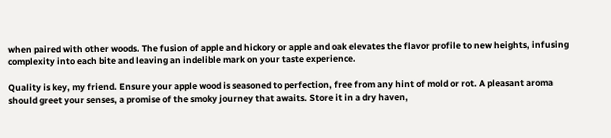when paired with other woods. The fusion of apple and hickory or apple and oak elevates the flavor profile to new heights, infusing complexity into each bite and leaving an indelible mark on your taste experience.

Quality is key, my friend. Ensure your apple wood is seasoned to perfection, free from any hint of mold or rot. A pleasant aroma should greet your senses, a promise of the smoky journey that awaits. Store it in a dry haven,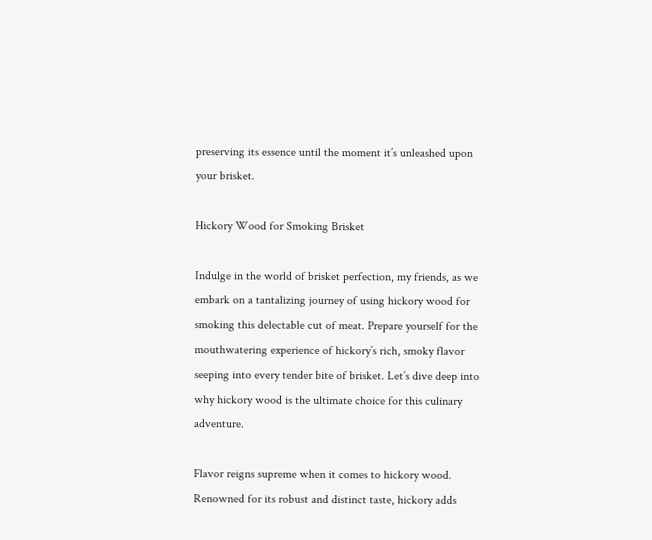preserving its essence until the moment it’s unleashed upon your brisket.

Hickory Wood for Smoking Brisket

Indulge in the world of brisket perfection, my friends, as we embark on a tantalizing journey of using hickory wood for smoking this delectable cut of meat. Prepare yourself for the mouthwatering experience of hickory’s rich, smoky flavor seeping into every tender bite of brisket. Let’s dive deep into why hickory wood is the ultimate choice for this culinary adventure.

Flavor reigns supreme when it comes to hickory wood. Renowned for its robust and distinct taste, hickory adds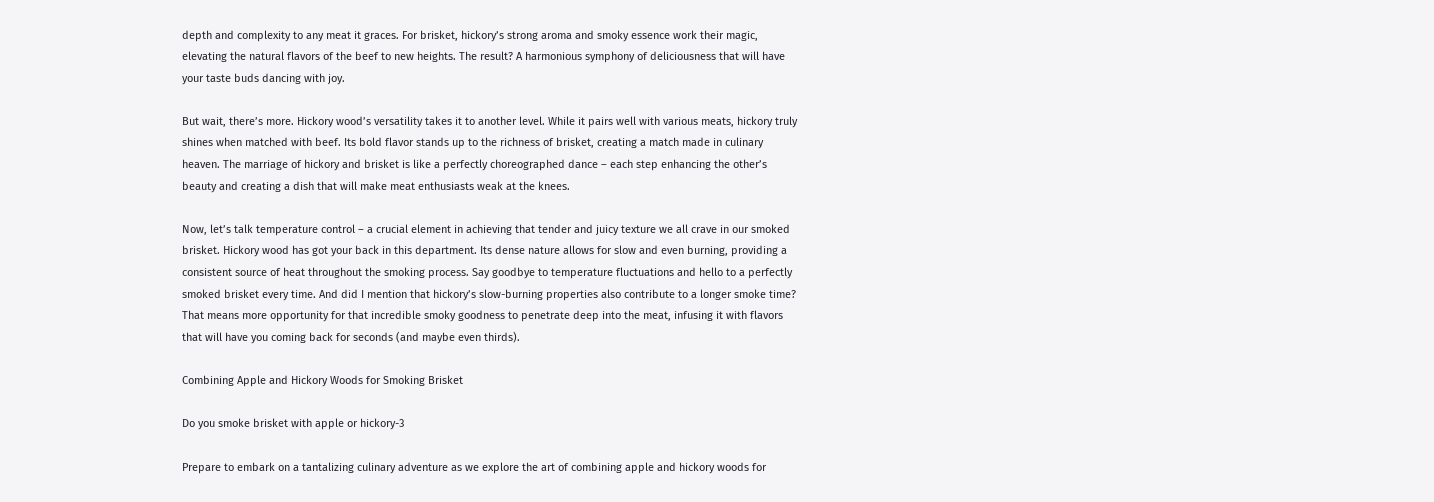depth and complexity to any meat it graces. For brisket, hickory’s strong aroma and smoky essence work their magic, elevating the natural flavors of the beef to new heights. The result? A harmonious symphony of deliciousness that will have your taste buds dancing with joy.

But wait, there’s more. Hickory wood’s versatility takes it to another level. While it pairs well with various meats, hickory truly shines when matched with beef. Its bold flavor stands up to the richness of brisket, creating a match made in culinary heaven. The marriage of hickory and brisket is like a perfectly choreographed dance – each step enhancing the other’s beauty and creating a dish that will make meat enthusiasts weak at the knees.

Now, let’s talk temperature control – a crucial element in achieving that tender and juicy texture we all crave in our smoked brisket. Hickory wood has got your back in this department. Its dense nature allows for slow and even burning, providing a consistent source of heat throughout the smoking process. Say goodbye to temperature fluctuations and hello to a perfectly smoked brisket every time. And did I mention that hickory’s slow-burning properties also contribute to a longer smoke time? That means more opportunity for that incredible smoky goodness to penetrate deep into the meat, infusing it with flavors that will have you coming back for seconds (and maybe even thirds).

Combining Apple and Hickory Woods for Smoking Brisket

Do you smoke brisket with apple or hickory-3

Prepare to embark on a tantalizing culinary adventure as we explore the art of combining apple and hickory woods for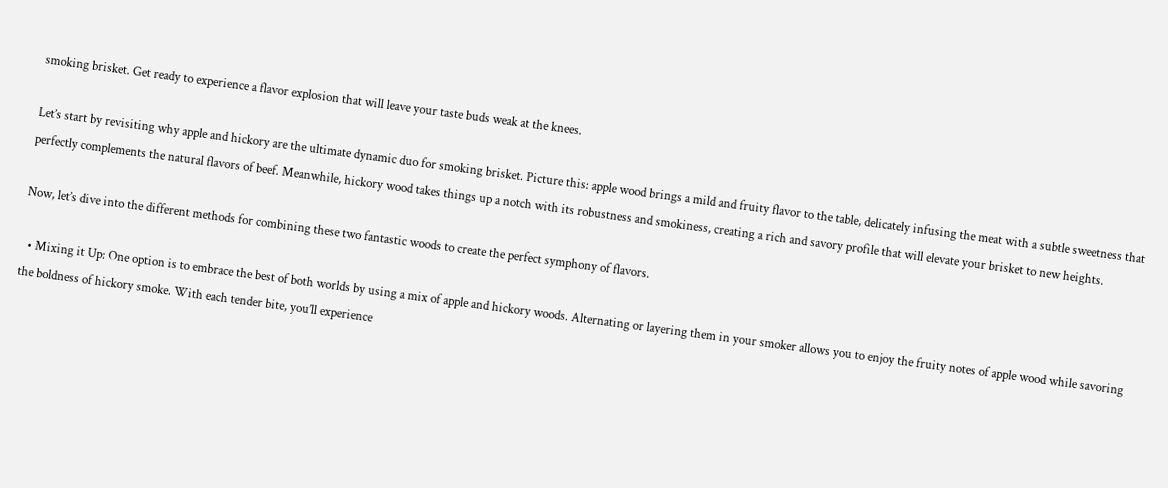smoking brisket. Get ready to experience a flavor explosion that will leave your taste buds weak at the knees.

Let’s start by revisiting why apple and hickory are the ultimate dynamic duo for smoking brisket. Picture this: apple wood brings a mild and fruity flavor to the table, delicately infusing the meat with a subtle sweetness that perfectly complements the natural flavors of beef. Meanwhile, hickory wood takes things up a notch with its robustness and smokiness, creating a rich and savory profile that will elevate your brisket to new heights.

Now, let’s dive into the different methods for combining these two fantastic woods to create the perfect symphony of flavors.

  • Mixing it Up: One option is to embrace the best of both worlds by using a mix of apple and hickory woods. Alternating or layering them in your smoker allows you to enjoy the fruity notes of apple wood while savoring the boldness of hickory smoke. With each tender bite, you’ll experience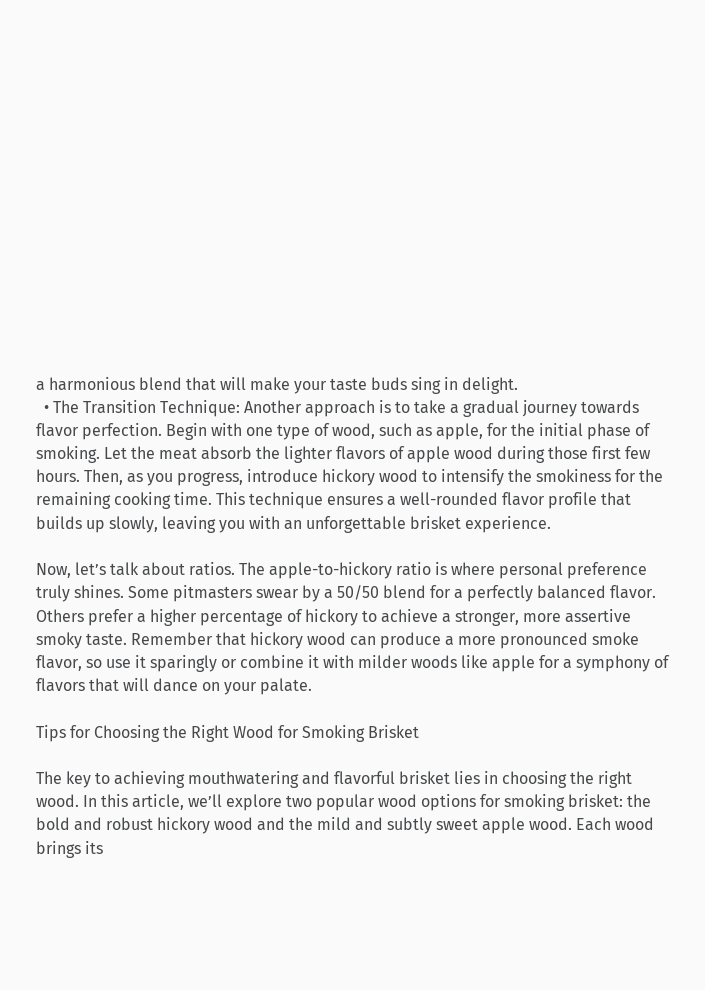a harmonious blend that will make your taste buds sing in delight.
  • The Transition Technique: Another approach is to take a gradual journey towards flavor perfection. Begin with one type of wood, such as apple, for the initial phase of smoking. Let the meat absorb the lighter flavors of apple wood during those first few hours. Then, as you progress, introduce hickory wood to intensify the smokiness for the remaining cooking time. This technique ensures a well-rounded flavor profile that builds up slowly, leaving you with an unforgettable brisket experience.

Now, let’s talk about ratios. The apple-to-hickory ratio is where personal preference truly shines. Some pitmasters swear by a 50/50 blend for a perfectly balanced flavor. Others prefer a higher percentage of hickory to achieve a stronger, more assertive smoky taste. Remember that hickory wood can produce a more pronounced smoke flavor, so use it sparingly or combine it with milder woods like apple for a symphony of flavors that will dance on your palate.

Tips for Choosing the Right Wood for Smoking Brisket

The key to achieving mouthwatering and flavorful brisket lies in choosing the right wood. In this article, we’ll explore two popular wood options for smoking brisket: the bold and robust hickory wood and the mild and subtly sweet apple wood. Each wood brings its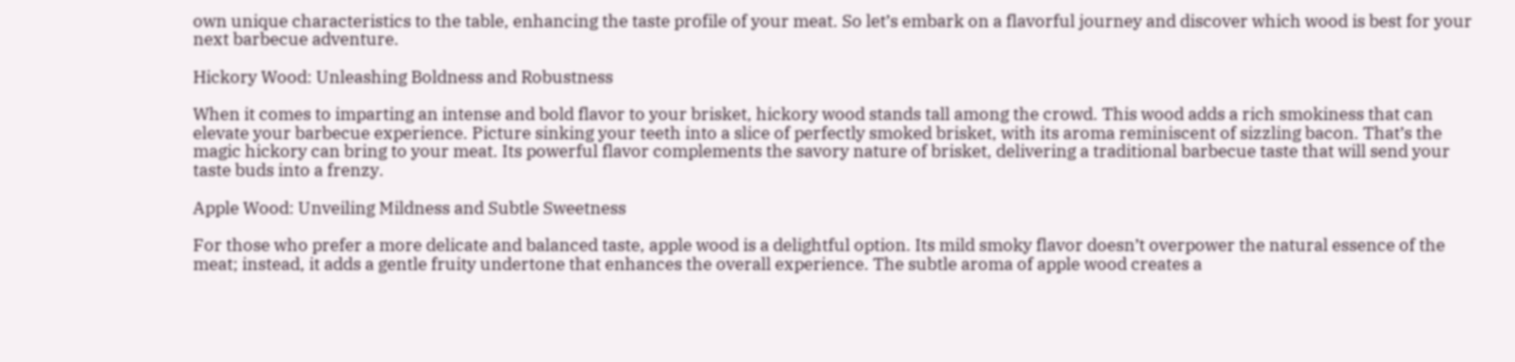own unique characteristics to the table, enhancing the taste profile of your meat. So let’s embark on a flavorful journey and discover which wood is best for your next barbecue adventure.

Hickory Wood: Unleashing Boldness and Robustness

When it comes to imparting an intense and bold flavor to your brisket, hickory wood stands tall among the crowd. This wood adds a rich smokiness that can elevate your barbecue experience. Picture sinking your teeth into a slice of perfectly smoked brisket, with its aroma reminiscent of sizzling bacon. That’s the magic hickory can bring to your meat. Its powerful flavor complements the savory nature of brisket, delivering a traditional barbecue taste that will send your taste buds into a frenzy.

Apple Wood: Unveiling Mildness and Subtle Sweetness

For those who prefer a more delicate and balanced taste, apple wood is a delightful option. Its mild smoky flavor doesn’t overpower the natural essence of the meat; instead, it adds a gentle fruity undertone that enhances the overall experience. The subtle aroma of apple wood creates a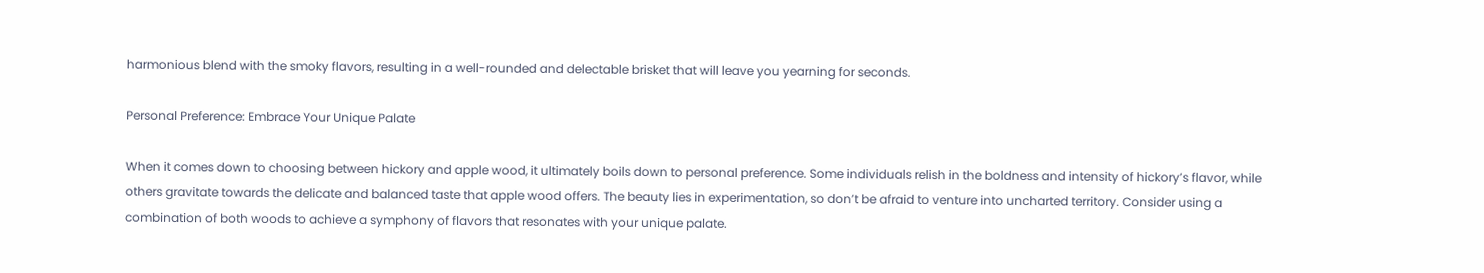harmonious blend with the smoky flavors, resulting in a well-rounded and delectable brisket that will leave you yearning for seconds.

Personal Preference: Embrace Your Unique Palate

When it comes down to choosing between hickory and apple wood, it ultimately boils down to personal preference. Some individuals relish in the boldness and intensity of hickory’s flavor, while others gravitate towards the delicate and balanced taste that apple wood offers. The beauty lies in experimentation, so don’t be afraid to venture into uncharted territory. Consider using a combination of both woods to achieve a symphony of flavors that resonates with your unique palate.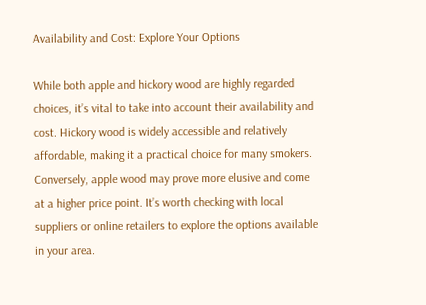Availability and Cost: Explore Your Options

While both apple and hickory wood are highly regarded choices, it’s vital to take into account their availability and cost. Hickory wood is widely accessible and relatively affordable, making it a practical choice for many smokers. Conversely, apple wood may prove more elusive and come at a higher price point. It’s worth checking with local suppliers or online retailers to explore the options available in your area.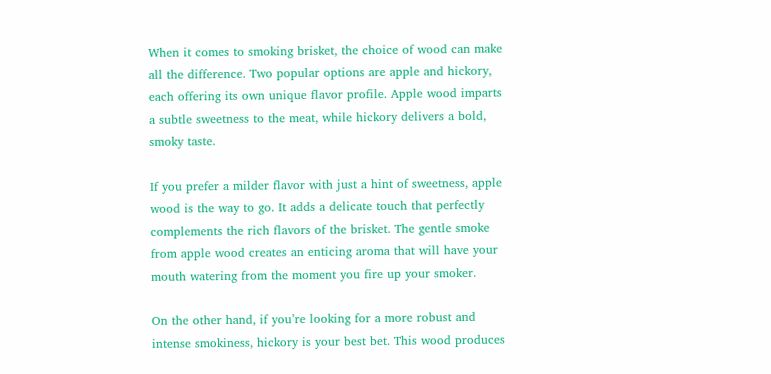When it comes to smoking brisket, the choice of wood can make all the difference. Two popular options are apple and hickory, each offering its own unique flavor profile. Apple wood imparts a subtle sweetness to the meat, while hickory delivers a bold, smoky taste.

If you prefer a milder flavor with just a hint of sweetness, apple wood is the way to go. It adds a delicate touch that perfectly complements the rich flavors of the brisket. The gentle smoke from apple wood creates an enticing aroma that will have your mouth watering from the moment you fire up your smoker.

On the other hand, if you’re looking for a more robust and intense smokiness, hickory is your best bet. This wood produces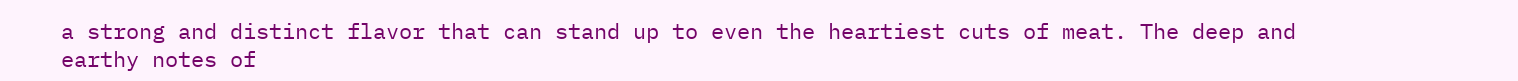a strong and distinct flavor that can stand up to even the heartiest cuts of meat. The deep and earthy notes of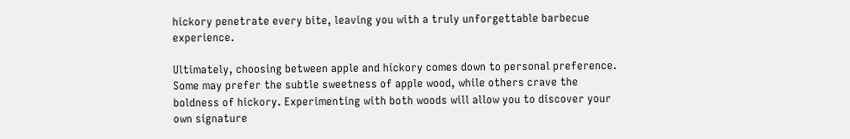hickory penetrate every bite, leaving you with a truly unforgettable barbecue experience.

Ultimately, choosing between apple and hickory comes down to personal preference. Some may prefer the subtle sweetness of apple wood, while others crave the boldness of hickory. Experimenting with both woods will allow you to discover your own signature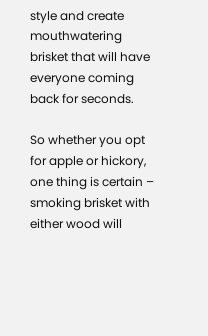style and create mouthwatering brisket that will have everyone coming back for seconds.

So whether you opt for apple or hickory, one thing is certain – smoking brisket with either wood will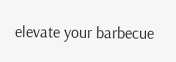elevate your barbecue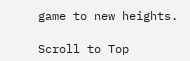game to new heights.

Scroll to Top